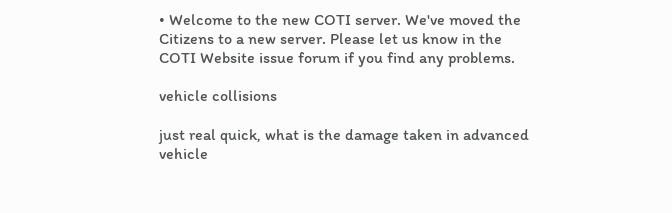• Welcome to the new COTI server. We've moved the Citizens to a new server. Please let us know in the COTI Website issue forum if you find any problems.

vehicle collisions

just real quick, what is the damage taken in advanced vehicle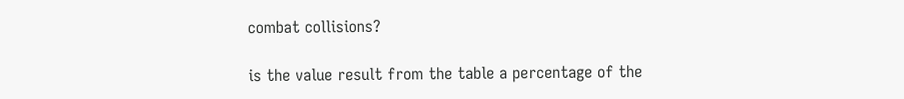combat collisions?

is the value result from the table a percentage of the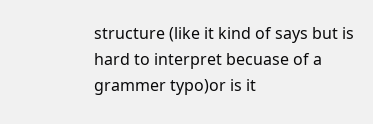structure (like it kind of says but is hard to interpret becuase of a grammer typo)or is it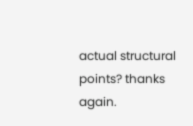actual structural points? thanks again.